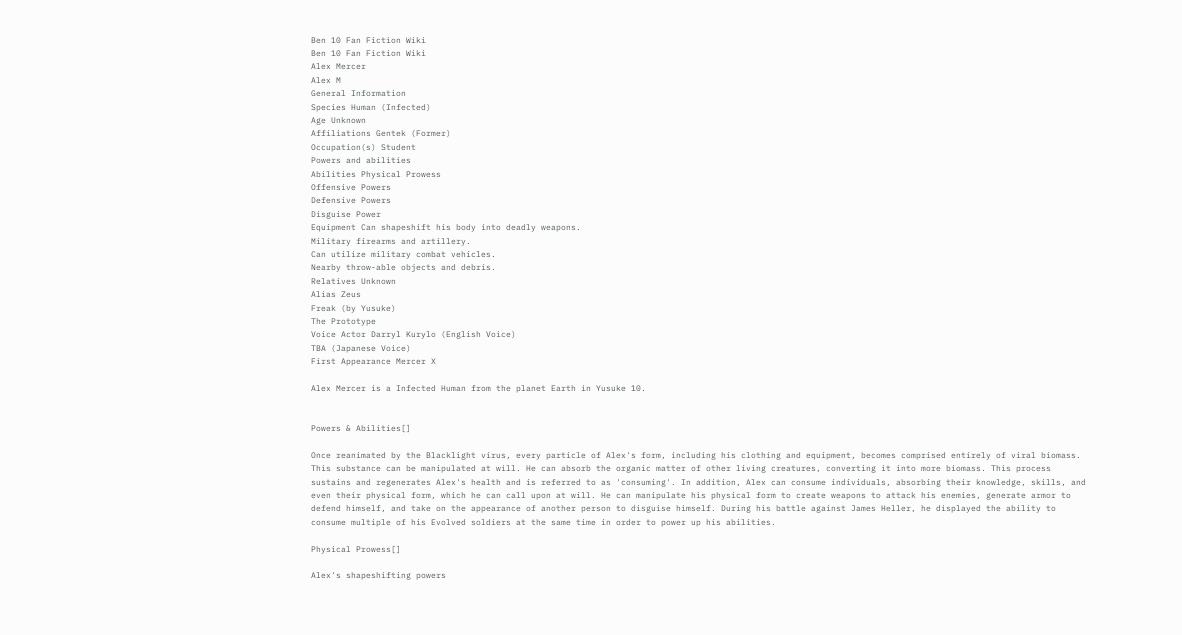Ben 10 Fan Fiction Wiki
Ben 10 Fan Fiction Wiki
Alex Mercer
Alex M
General Information
Species Human (Infected)
Age Unknown
Affiliations Gentek (Former)
Occupation(s) Student
Powers and abilities
Abilities Physical Prowess
Offensive Powers
Defensive Powers
Disguise Power
Equipment Can shapeshift his body into deadly weapons.
Military firearms and artillery.
Can utilize military combat vehicles.
Nearby throw-able objects and debris.
Relatives Unknown
Alias Zeus
Freak (by Yusuke)
The Prototype
Voice Actor Darryl Kurylo (English Voice)
TBA (Japanese Voice)
First Appearance Mercer X

Alex Mercer is a Infected Human from the planet Earth in Yusuke 10.


Powers & Abilities[]

Once reanimated by the Blacklight virus, every particle of Alex's form, including his clothing and equipment, becomes comprised entirely of viral biomass. This substance can be manipulated at will. He can absorb the organic matter of other living creatures, converting it into more biomass. This process sustains and regenerates Alex's health and is referred to as 'consuming'. In addition, Alex can consume individuals, absorbing their knowledge, skills, and even their physical form, which he can call upon at will. He can manipulate his physical form to create weapons to attack his enemies, generate armor to defend himself, and take on the appearance of another person to disguise himself. During his battle against James Heller, he displayed the ability to consume multiple of his Evolved soldiers at the same time in order to power up his abilities.

Physical Prowess[]

Alex's shapeshifting powers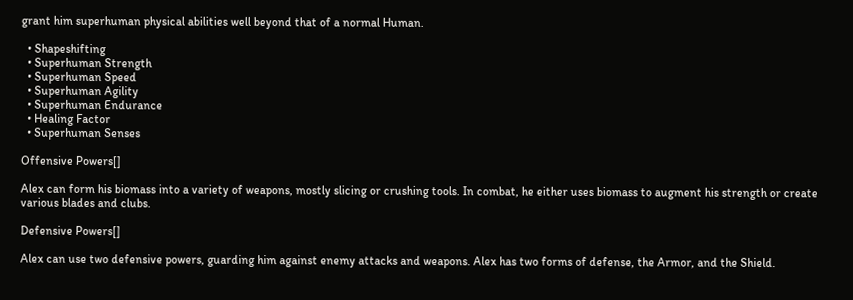grant him superhuman physical abilities well beyond that of a normal Human.

  • Shapeshifting
  • Superhuman Strength
  • Superhuman Speed
  • Superhuman Agility
  • Superhuman Endurance
  • Healing Factor
  • Superhuman Senses

Offensive Powers[]

Alex can form his biomass into a variety of weapons, mostly slicing or crushing tools. In combat, he either uses biomass to augment his strength or create various blades and clubs.

Defensive Powers[]

Alex can use two defensive powers, guarding him against enemy attacks and weapons. Alex has two forms of defense, the Armor, and the Shield.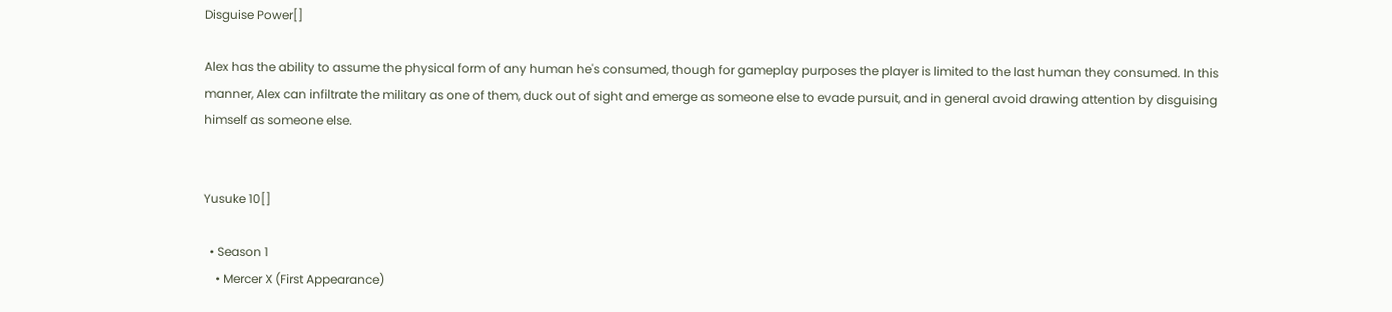Disguise Power[]

Alex has the ability to assume the physical form of any human he's consumed, though for gameplay purposes the player is limited to the last human they consumed. In this manner, Alex can infiltrate the military as one of them, duck out of sight and emerge as someone else to evade pursuit, and in general avoid drawing attention by disguising himself as someone else.


Yusuke 10[]

  • Season 1
    • Mercer X (First Appearance)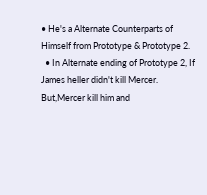• He's a Alternate Counterparts of Himself from Prototype & Prototype 2.
  • In Alternate ending of Prototype 2, If James heller didn't kill Mercer. But,Mercer kill him and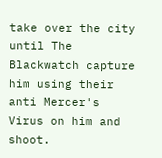take over the city until The Blackwatch capture him using their anti Mercer's Virus on him and shoot.